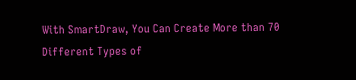With SmartDraw, You Can Create More than 70 Different Types of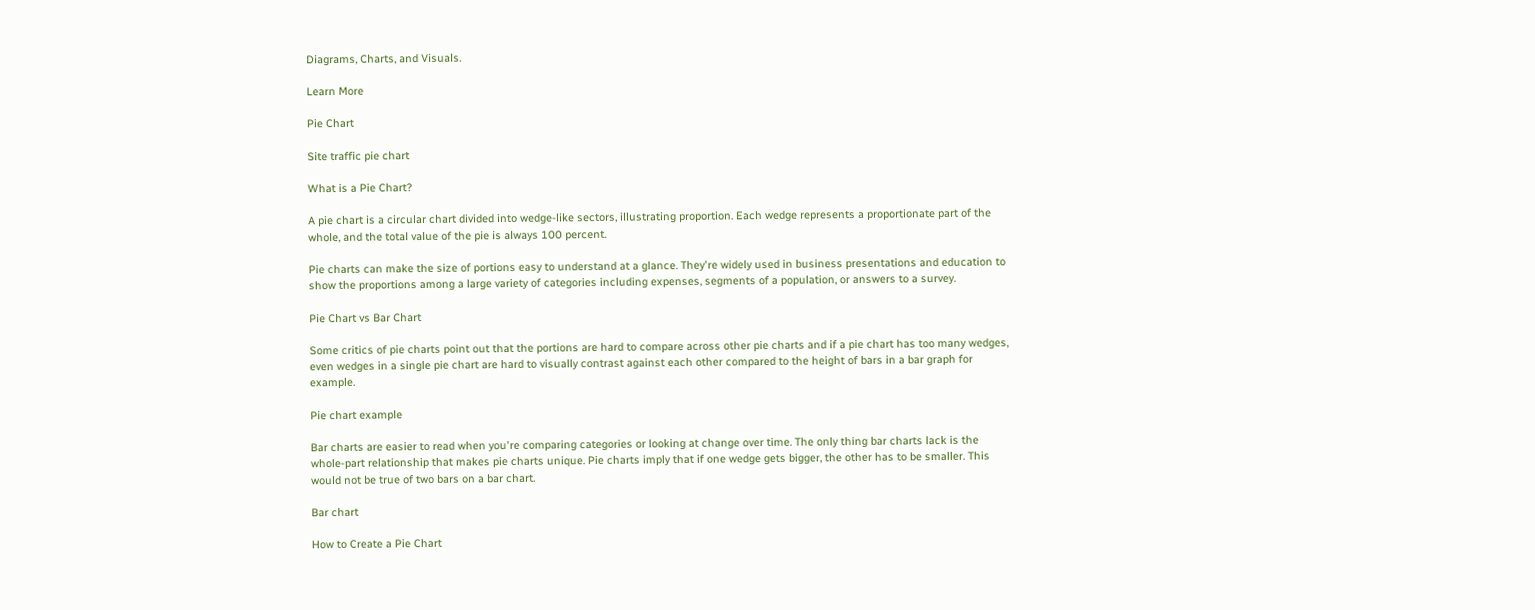Diagrams, Charts, and Visuals.

Learn More

Pie Chart

Site traffic pie chart

What is a Pie Chart?

A pie chart is a circular chart divided into wedge-like sectors, illustrating proportion. Each wedge represents a proportionate part of the whole, and the total value of the pie is always 100 percent.

Pie charts can make the size of portions easy to understand at a glance. They're widely used in business presentations and education to show the proportions among a large variety of categories including expenses, segments of a population, or answers to a survey.

Pie Chart vs Bar Chart

Some critics of pie charts point out that the portions are hard to compare across other pie charts and if a pie chart has too many wedges, even wedges in a single pie chart are hard to visually contrast against each other compared to the height of bars in a bar graph for example.

Pie chart example

Bar charts are easier to read when you're comparing categories or looking at change over time. The only thing bar charts lack is the whole-part relationship that makes pie charts unique. Pie charts imply that if one wedge gets bigger, the other has to be smaller. This would not be true of two bars on a bar chart.

Bar chart

How to Create a Pie Chart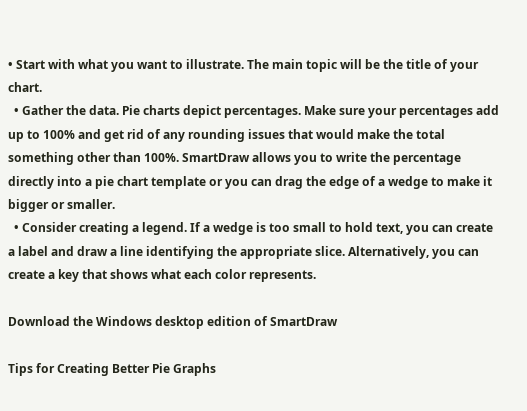• Start with what you want to illustrate. The main topic will be the title of your chart.
  • Gather the data. Pie charts depict percentages. Make sure your percentages add up to 100% and get rid of any rounding issues that would make the total something other than 100%. SmartDraw allows you to write the percentage directly into a pie chart template or you can drag the edge of a wedge to make it bigger or smaller.
  • Consider creating a legend. If a wedge is too small to hold text, you can create a label and draw a line identifying the appropriate slice. Alternatively, you can create a key that shows what each color represents.

Download the Windows desktop edition of SmartDraw

Tips for Creating Better Pie Graphs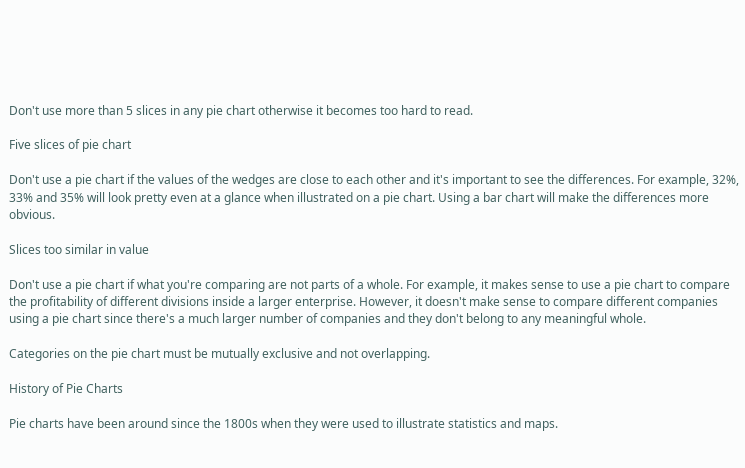Don't use more than 5 slices in any pie chart otherwise it becomes too hard to read.

Five slices of pie chart

Don't use a pie chart if the values of the wedges are close to each other and it's important to see the differences. For example, 32%, 33% and 35% will look pretty even at a glance when illustrated on a pie chart. Using a bar chart will make the differences more obvious.

Slices too similar in value

Don't use a pie chart if what you're comparing are not parts of a whole. For example, it makes sense to use a pie chart to compare the profitability of different divisions inside a larger enterprise. However, it doesn't make sense to compare different companies using a pie chart since there's a much larger number of companies and they don't belong to any meaningful whole.

Categories on the pie chart must be mutually exclusive and not overlapping.

History of Pie Charts

Pie charts have been around since the 1800s when they were used to illustrate statistics and maps.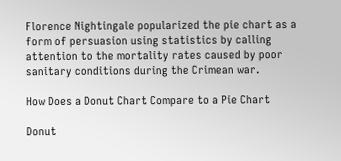Florence Nightingale popularized the pie chart as a form of persuasion using statistics by calling attention to the mortality rates caused by poor sanitary conditions during the Crimean war.

How Does a Donut Chart Compare to a Pie Chart

Donut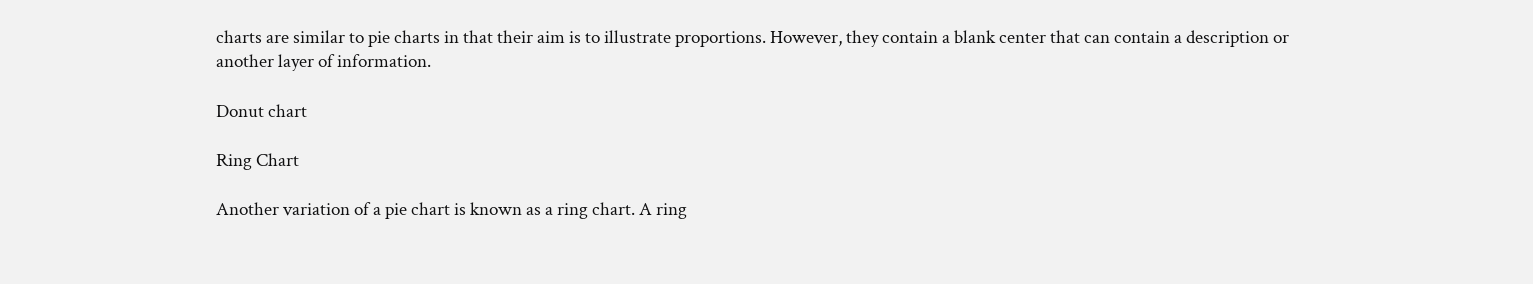charts are similar to pie charts in that their aim is to illustrate proportions. However, they contain a blank center that can contain a description or another layer of information.

Donut chart

Ring Chart

Another variation of a pie chart is known as a ring chart. A ring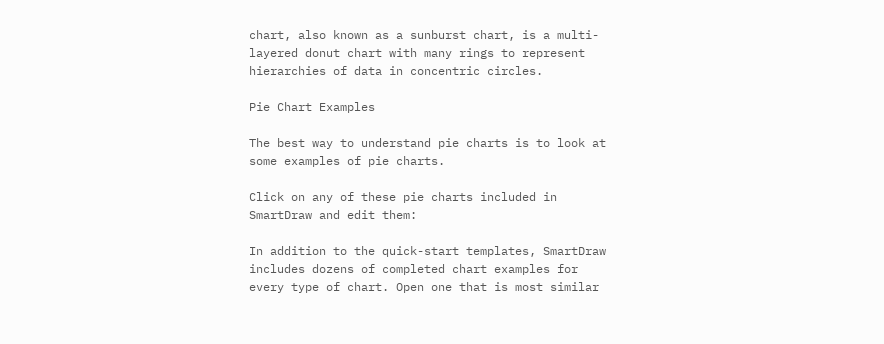chart, also known as a sunburst chart, is a multi-layered donut chart with many rings to represent hierarchies of data in concentric circles.

Pie Chart Examples

The best way to understand pie charts is to look at some examples of pie charts.

Click on any of these pie charts included in SmartDraw and edit them:

In addition to the quick-start templates, SmartDraw includes dozens of completed chart examples for every type of chart. Open one that is most similar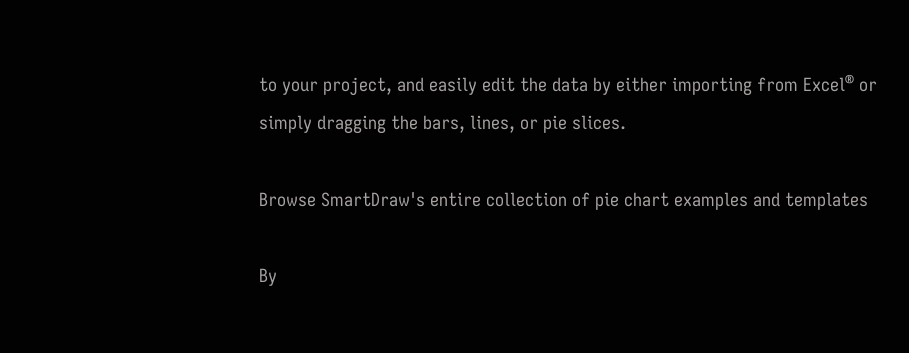to your project, and easily edit the data by either importing from Excel® or simply dragging the bars, lines, or pie slices.

Browse SmartDraw's entire collection of pie chart examples and templates

By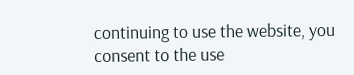continuing to use the website, you consent to the use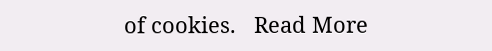of cookies.   Read More